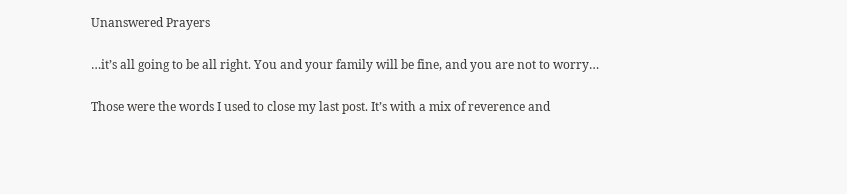Unanswered Prayers

…it’s all going to be all right. You and your family will be fine, and you are not to worry…

Those were the words I used to close my last post. It’s with a mix of reverence and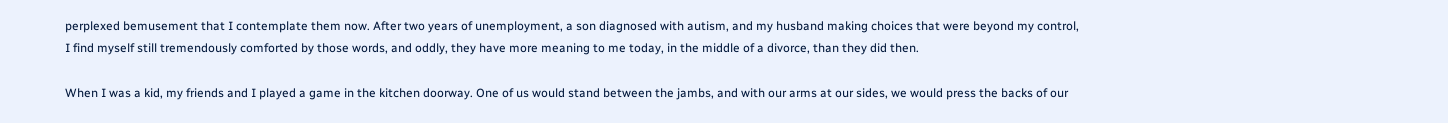perplexed bemusement that I contemplate them now. After two years of unemployment, a son diagnosed with autism, and my husband making choices that were beyond my control, I find myself still tremendously comforted by those words, and oddly, they have more meaning to me today, in the middle of a divorce, than they did then.

When I was a kid, my friends and I played a game in the kitchen doorway. One of us would stand between the jambs, and with our arms at our sides, we would press the backs of our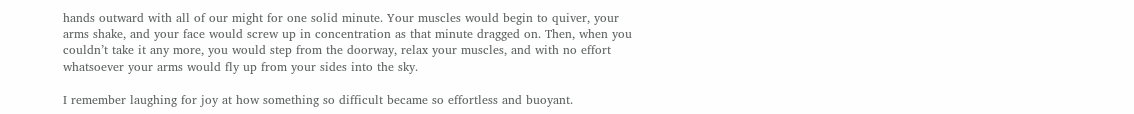hands outward with all of our might for one solid minute. Your muscles would begin to quiver, your arms shake, and your face would screw up in concentration as that minute dragged on. Then, when you couldn’t take it any more, you would step from the doorway, relax your muscles, and with no effort whatsoever your arms would fly up from your sides into the sky.

I remember laughing for joy at how something so difficult became so effortless and buoyant.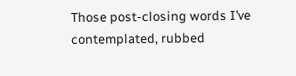Those post-closing words I’ve contemplated, rubbed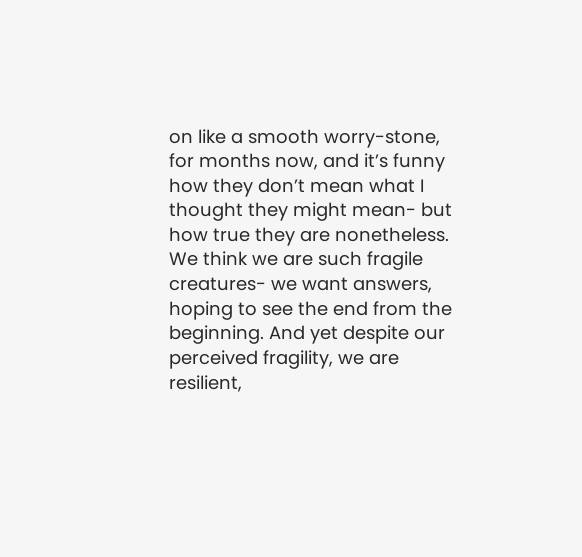on like a smooth worry-stone, for months now, and it’s funny how they don’t mean what I thought they might mean- but how true they are nonetheless. We think we are such fragile creatures- we want answers, hoping to see the end from the beginning. And yet despite our perceived fragility, we are resilient,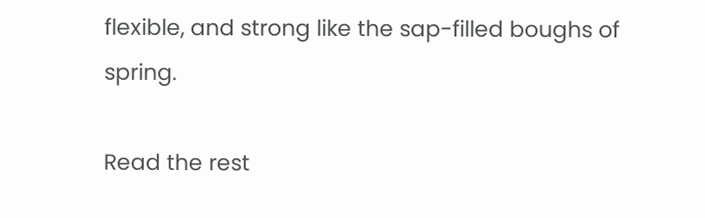flexible, and strong like the sap-filled boughs of spring.

Read the rest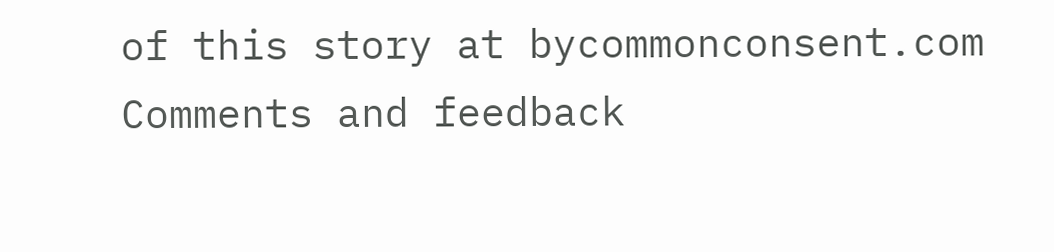of this story at bycommonconsent.com
Comments and feedback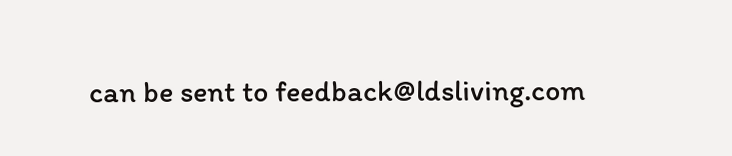can be sent to feedback@ldsliving.com